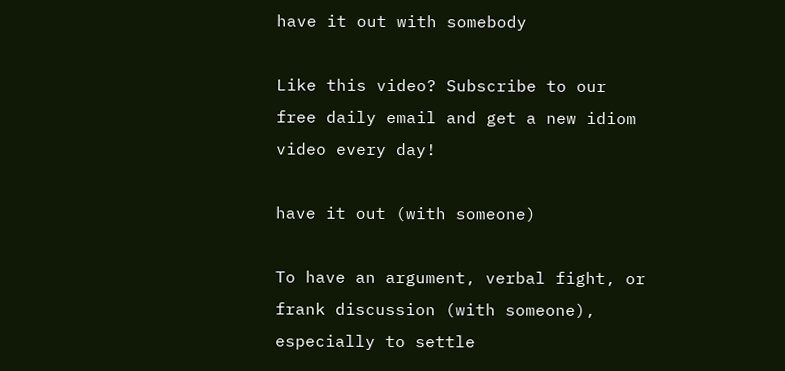have it out with somebody

Like this video? Subscribe to our free daily email and get a new idiom video every day!

have it out (with someone)

To have an argument, verbal fight, or frank discussion (with someone), especially to settle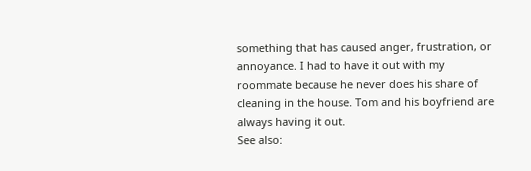something that has caused anger, frustration, or annoyance. I had to have it out with my roommate because he never does his share of cleaning in the house. Tom and his boyfriend are always having it out.
See also: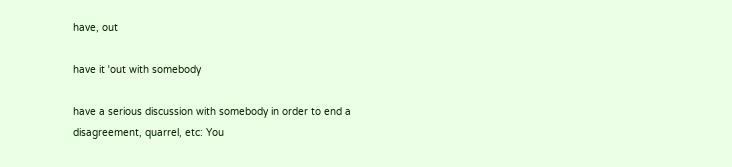have, out

have it ˈout with somebody

have a serious discussion with somebody in order to end a disagreement, quarrel, etc: You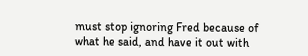must stop ignoring Fred because of what he said, and have it out with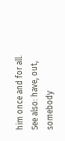him once and for all.
See also: have, out, somebody